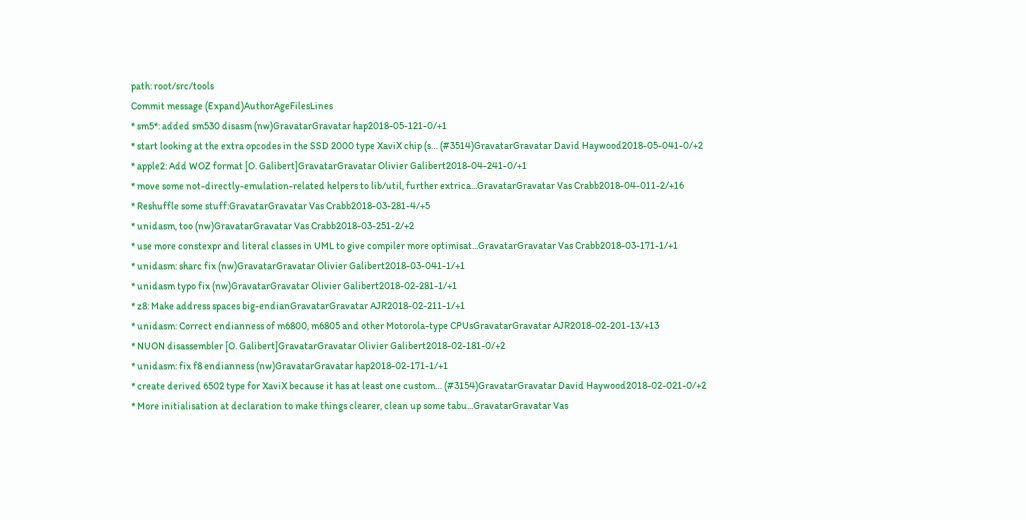path: root/src/tools
Commit message (Expand)AuthorAgeFilesLines
* sm5*: added sm530 disasm (nw)GravatarGravatar hap2018-05-121-0/+1
* start looking at the extra opcodes in the SSD 2000 type XaviX chip (s… (#3514)GravatarGravatar David Haywood2018-05-041-0/+2
* apple2: Add WOZ format [O. Galibert]GravatarGravatar Olivier Galibert2018-04-241-0/+1
* move some not-directly-emulation-related helpers to lib/util, further extrica...GravatarGravatar Vas Crabb2018-04-011-2/+16
* Reshuffle some stuff:GravatarGravatar Vas Crabb2018-03-281-4/+5
* unidasm, too (nw)GravatarGravatar Vas Crabb2018-03-251-2/+2
* use more constexpr and literal classes in UML to give compiler more optimisat...GravatarGravatar Vas Crabb2018-03-171-1/+1
* unidasm: sharc fix (nw)GravatarGravatar Olivier Galibert2018-03-041-1/+1
* unidasm typo fix (nw)GravatarGravatar Olivier Galibert2018-02-281-1/+1
* z8: Make address spaces big-endianGravatarGravatar AJR2018-02-211-1/+1
* unidasm: Correct endianness of m6800, m6805 and other Motorola-type CPUsGravatarGravatar AJR2018-02-201-13/+13
* NUON disassembler [O. Galibert]GravatarGravatar Olivier Galibert2018-02-181-0/+2
* unidasm: fix f8 endianness (nw)GravatarGravatar hap2018-02-171-1/+1
* create derived 6502 type for XaviX because it has at least one custom… (#3154)GravatarGravatar David Haywood2018-02-021-0/+2
* More initialisation at declaration to make things clearer, clean up some tabu...GravatarGravatar Vas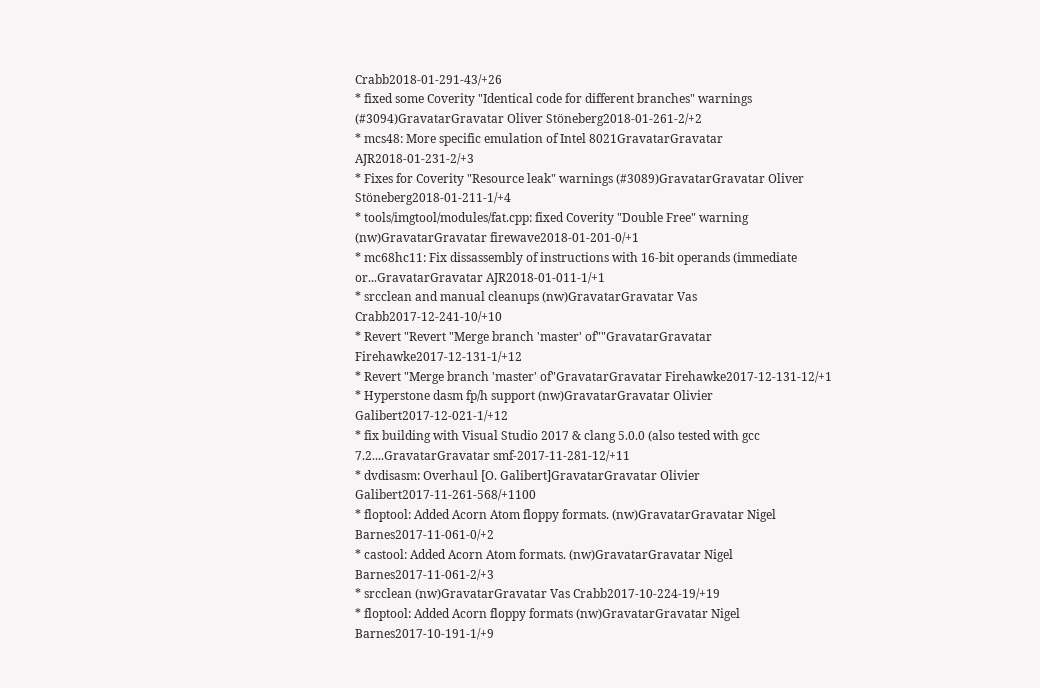Crabb2018-01-291-43/+26
* fixed some Coverity "Identical code for different branches" warnings (#3094)GravatarGravatar Oliver Stöneberg2018-01-261-2/+2
* mcs48: More specific emulation of Intel 8021GravatarGravatar AJR2018-01-231-2/+3
* Fixes for Coverity "Resource leak" warnings (#3089)GravatarGravatar Oliver Stöneberg2018-01-211-1/+4
* tools/imgtool/modules/fat.cpp: fixed Coverity "Double Free" warning (nw)GravatarGravatar firewave2018-01-201-0/+1
* mc68hc11: Fix dissassembly of instructions with 16-bit operands (immediate or...GravatarGravatar AJR2018-01-011-1/+1
* srcclean and manual cleanups (nw)GravatarGravatar Vas Crabb2017-12-241-10/+10
* Revert "Revert "Merge branch 'master' of""GravatarGravatar Firehawke2017-12-131-1/+12
* Revert "Merge branch 'master' of"GravatarGravatar Firehawke2017-12-131-12/+1
* Hyperstone dasm fp/h support (nw)GravatarGravatar Olivier Galibert2017-12-021-1/+12
* fix building with Visual Studio 2017 & clang 5.0.0 (also tested with gcc 7.2....GravatarGravatar smf-2017-11-281-12/+11
* dvdisasm: Overhaul [O. Galibert]GravatarGravatar Olivier Galibert2017-11-261-568/+1100
* floptool: Added Acorn Atom floppy formats. (nw)GravatarGravatar Nigel Barnes2017-11-061-0/+2
* castool: Added Acorn Atom formats. (nw)GravatarGravatar Nigel Barnes2017-11-061-2/+3
* srcclean (nw)GravatarGravatar Vas Crabb2017-10-224-19/+19
* floptool: Added Acorn floppy formats (nw)GravatarGravatar Nigel Barnes2017-10-191-1/+9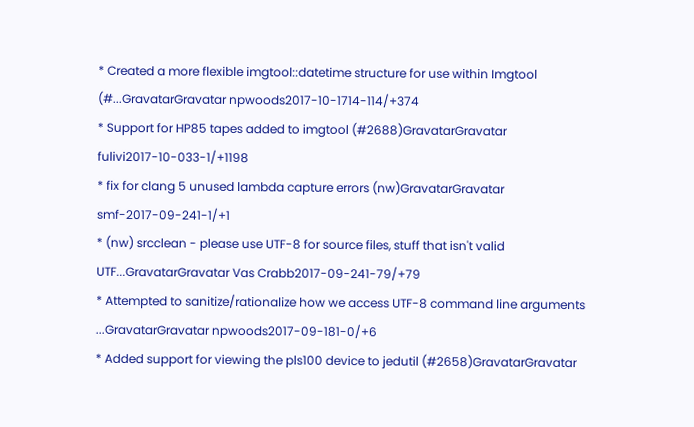* Created a more flexible imgtool::datetime structure for use within Imgtool (#...GravatarGravatar npwoods2017-10-1714-114/+374
* Support for HP85 tapes added to imgtool (#2688)GravatarGravatar fulivi2017-10-033-1/+1198
* fix for clang 5 unused lambda capture errors (nw)GravatarGravatar smf-2017-09-241-1/+1
* (nw) srcclean - please use UTF-8 for source files, stuff that isn't valid UTF...GravatarGravatar Vas Crabb2017-09-241-79/+79
* Attempted to sanitize/rationalize how we access UTF-8 command line arguments ...GravatarGravatar npwoods2017-09-181-0/+6
* Added support for viewing the pls100 device to jedutil (#2658)GravatarGravatar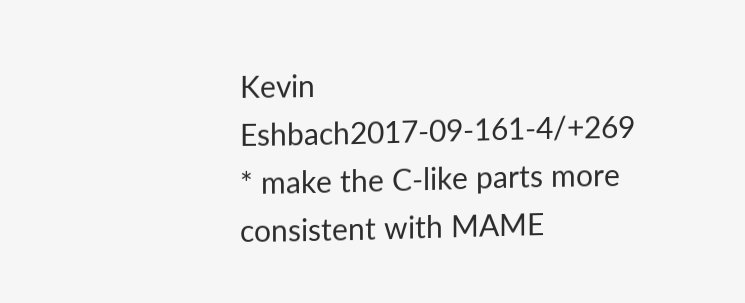Kevin Eshbach2017-09-161-4/+269
* make the C-like parts more consistent with MAME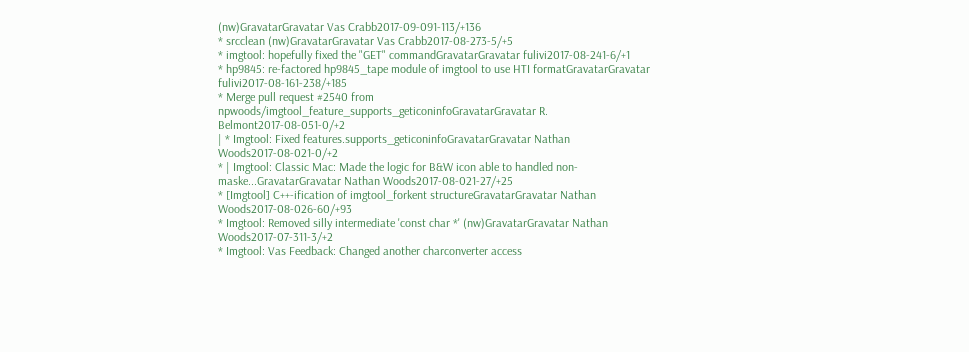(nw)GravatarGravatar Vas Crabb2017-09-091-113/+136
* srcclean (nw)GravatarGravatar Vas Crabb2017-08-273-5/+5
* imgtool: hopefully fixed the "GET" commandGravatarGravatar fulivi2017-08-241-6/+1
* hp9845: re-factored hp9845_tape module of imgtool to use HTI formatGravatarGravatar fulivi2017-08-161-238/+185
* Merge pull request #2540 from npwoods/imgtool_feature_supports_geticoninfoGravatarGravatar R. Belmont2017-08-051-0/+2
| * Imgtool: Fixed features.supports_geticoninfoGravatarGravatar Nathan Woods2017-08-021-0/+2
* | Imgtool: Classic Mac: Made the logic for B&W icon able to handled non-maske...GravatarGravatar Nathan Woods2017-08-021-27/+25
* [Imgtool] C++-ification of imgtool_forkent structureGravatarGravatar Nathan Woods2017-08-026-60/+93
* Imgtool: Removed silly intermediate 'const char *' (nw)GravatarGravatar Nathan Woods2017-07-311-3/+2
* Imgtool: Vas Feedback: Changed another charconverter access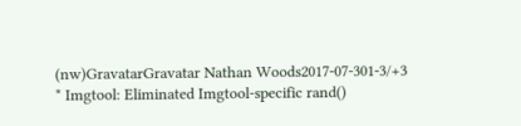(nw)GravatarGravatar Nathan Woods2017-07-301-3/+3
* Imgtool: Eliminated Imgtool-specific rand()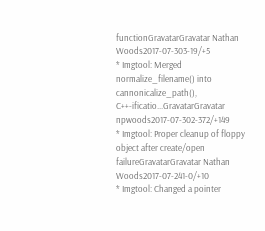functionGravatarGravatar Nathan Woods2017-07-303-19/+5
* Imgtool: Merged normalize_filename() into cannonicalize_path(), C++-ificatio...GravatarGravatar npwoods2017-07-302-372/+149
* Imgtool: Proper cleanup of floppy object after create/open failureGravatarGravatar Nathan Woods2017-07-241-0/+10
* Imgtool: Changed a pointer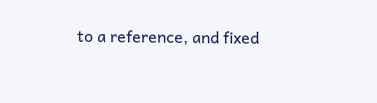to a reference, and fixed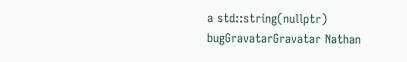a std::string(nullptr) bugGravatarGravatar Nathan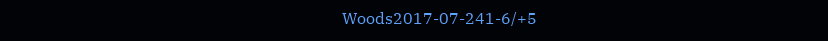Woods2017-07-241-6/+5